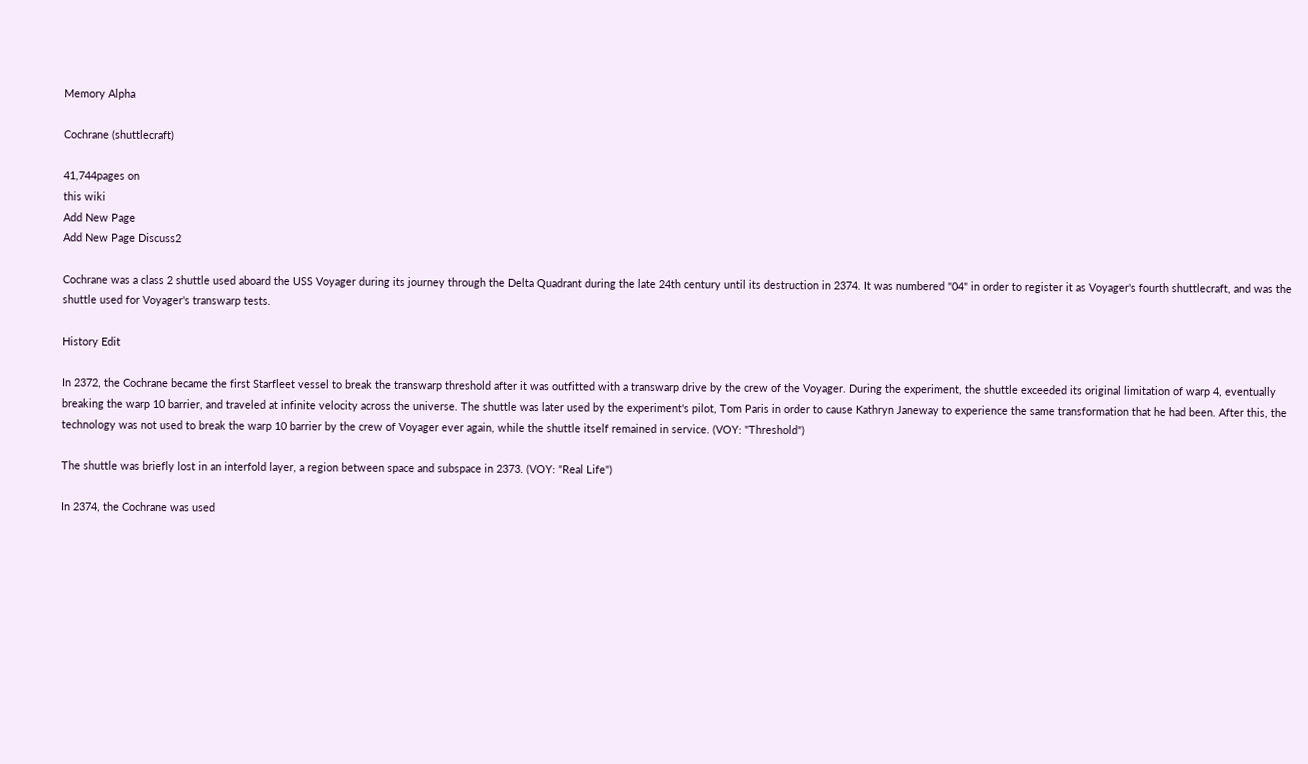Memory Alpha

Cochrane (shuttlecraft)

41,744pages on
this wiki
Add New Page
Add New Page Discuss2

Cochrane was a class 2 shuttle used aboard the USS Voyager during its journey through the Delta Quadrant during the late 24th century until its destruction in 2374. It was numbered "04" in order to register it as Voyager's fourth shuttlecraft, and was the shuttle used for Voyager's transwarp tests.

History Edit

In 2372, the Cochrane became the first Starfleet vessel to break the transwarp threshold after it was outfitted with a transwarp drive by the crew of the Voyager. During the experiment, the shuttle exceeded its original limitation of warp 4, eventually breaking the warp 10 barrier, and traveled at infinite velocity across the universe. The shuttle was later used by the experiment's pilot, Tom Paris in order to cause Kathryn Janeway to experience the same transformation that he had been. After this, the technology was not used to break the warp 10 barrier by the crew of Voyager ever again, while the shuttle itself remained in service. (VOY: "Threshold")

The shuttle was briefly lost in an interfold layer, a region between space and subspace in 2373. (VOY: "Real Life")

In 2374, the Cochrane was used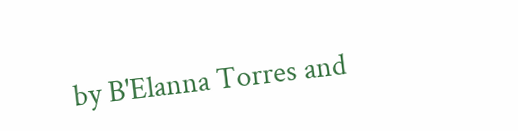by B'Elanna Torres and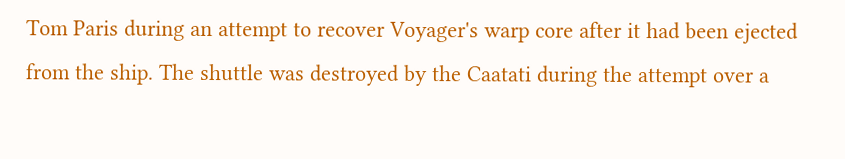Tom Paris during an attempt to recover Voyager's warp core after it had been ejected from the ship. The shuttle was destroyed by the Caatati during the attempt over a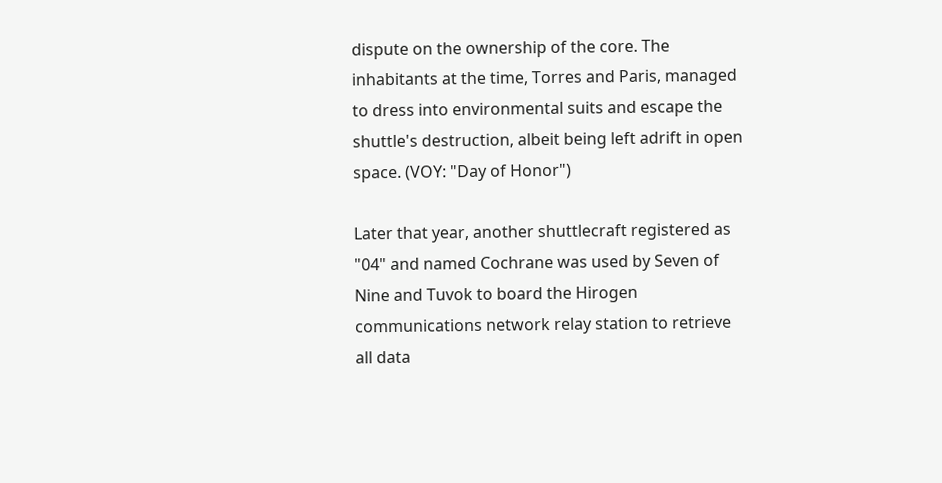dispute on the ownership of the core. The inhabitants at the time, Torres and Paris, managed to dress into environmental suits and escape the shuttle's destruction, albeit being left adrift in open space. (VOY: "Day of Honor")

Later that year, another shuttlecraft registered as "04" and named Cochrane was used by Seven of Nine and Tuvok to board the Hirogen communications network relay station to retrieve all data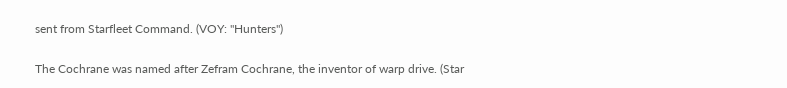sent from Starfleet Command. (VOY: "Hunters")

The Cochrane was named after Zefram Cochrane, the inventor of warp drive. (Star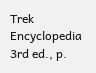Trek Encyclopedia 3rd ed., p.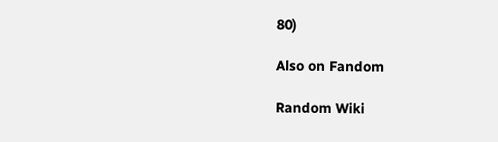80)

Also on Fandom

Random Wiki